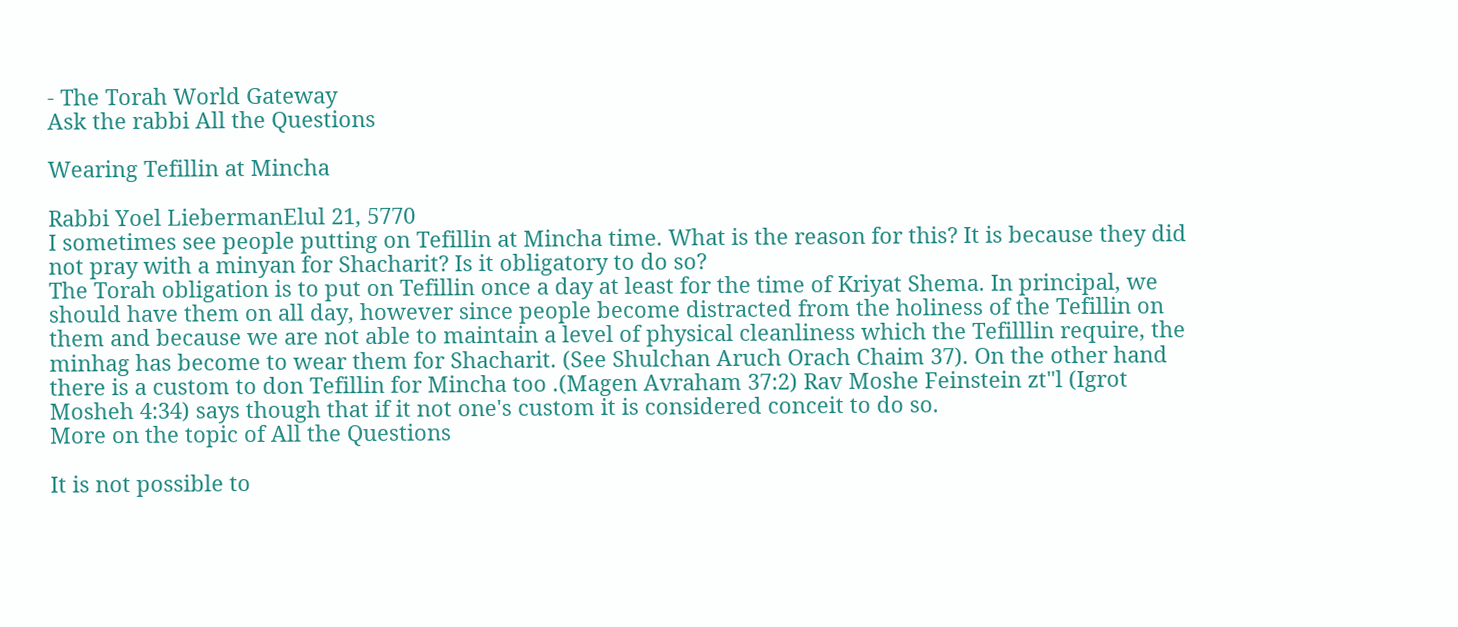- The Torah World Gateway
Ask the rabbi All the Questions

Wearing Tefillin at Mincha

Rabbi Yoel LiebermanElul 21, 5770
I sometimes see people putting on Tefillin at Mincha time. What is the reason for this? It is because they did not pray with a minyan for Shacharit? Is it obligatory to do so?
The Torah obligation is to put on Tefillin once a day at least for the time of Kriyat Shema. In principal, we should have them on all day, however since people become distracted from the holiness of the Tefillin on them and because we are not able to maintain a level of physical cleanliness which the Tefilllin require, the minhag has become to wear them for Shacharit. (See Shulchan Aruch Orach Chaim 37). On the other hand there is a custom to don Tefillin for Mincha too .(Magen Avraham 37:2) Rav Moshe Feinstein zt"l (Igrot Mosheh 4:34) says though that if it not one's custom it is considered conceit to do so.
More on the topic of All the Questions

It is not possible to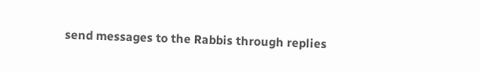send messages to the Rabbis through replies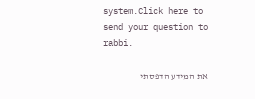system.Click here to send your question to rabbi.

את המידע הדפסתי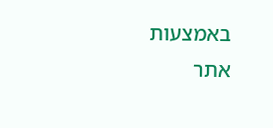באמצעות אתר